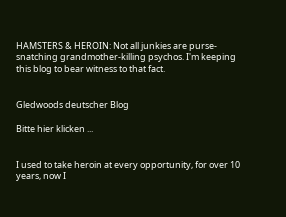HAMSTERS & HEROIN: Not all junkies are purse-snatching grandmother-killing psychos. I'm keeping this blog to bear witness to that fact.


Gledwoods deutscher Blog

Bitte hier klicken ...


I used to take heroin at every opportunity, for over 10 years, now I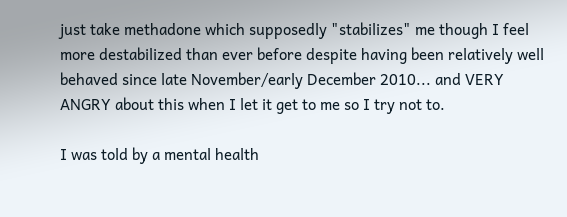just take methadone which supposedly "stabilizes" me though I feel more destabilized than ever before despite having been relatively well behaved since late November/early December 2010... and VERY ANGRY about this when I let it get to me so I try not to.

I was told by a mental health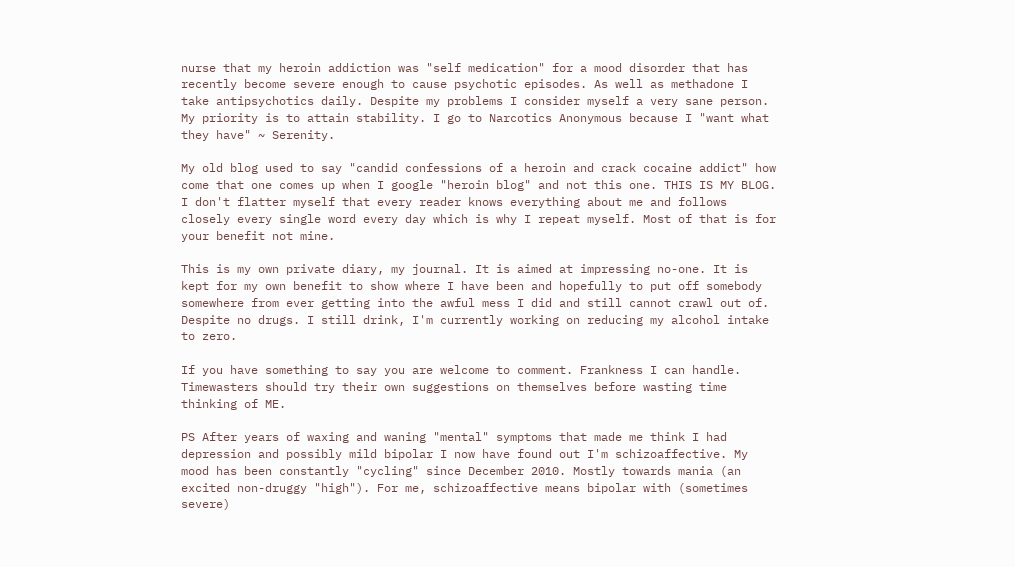nurse that my heroin addiction was "self medication" for a mood disorder that has recently become severe enough to cause psychotic episodes. As well as methadone I take antipsychotics daily. Despite my problems I consider myself a very sane person. My priority is to attain stability. I go to Narcotics Anonymous because I "want what they have" ~ Serenity.

My old blog used to say "candid confessions of a heroin and crack cocaine addict" how come that one comes up when I google "heroin blog" and not this one. THIS IS MY BLOG. I don't flatter myself that every reader knows everything about me and follows closely every single word every day which is why I repeat myself. Most of that is for your benefit not mine.

This is my own private diary, my journal. It is aimed at impressing no-one. It is kept for my own benefit to show where I have been and hopefully to put off somebody somewhere from ever getting into the awful mess I did and still cannot crawl out of. Despite no drugs. I still drink, I'm currently working on reducing my alcohol intake to zero.

If you have something to say you are welcome to comment. Frankness I can handle. Timewasters should try their own suggestions on themselves before wasting time thinking of ME.

PS After years of waxing and waning "mental" symptoms that made me think I had depression and possibly mild bipolar I now have found out I'm schizoaffective. My mood has been constantly "cycling" since December 2010. Mostly towards mania (an excited non-druggy "high"). For me, schizoaffective means bipolar with (sometimes severe)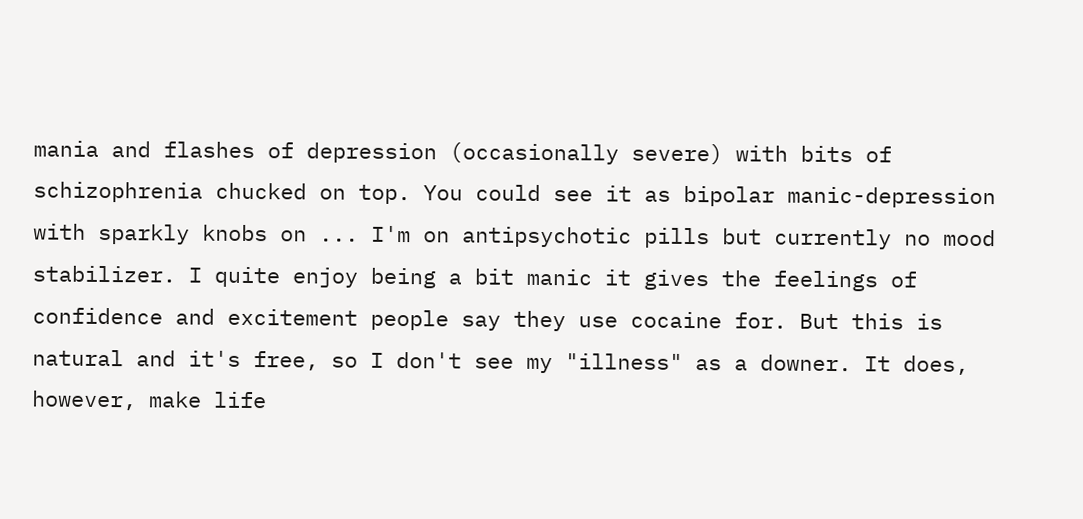mania and flashes of depression (occasionally severe) with bits of schizophrenia chucked on top. You could see it as bipolar manic-depression with sparkly knobs on ... I'm on antipsychotic pills but currently no mood stabilizer. I quite enjoy being a bit manic it gives the feelings of confidence and excitement people say they use cocaine for. But this is natural and it's free, so I don't see my "illness" as a downer. It does, however, make life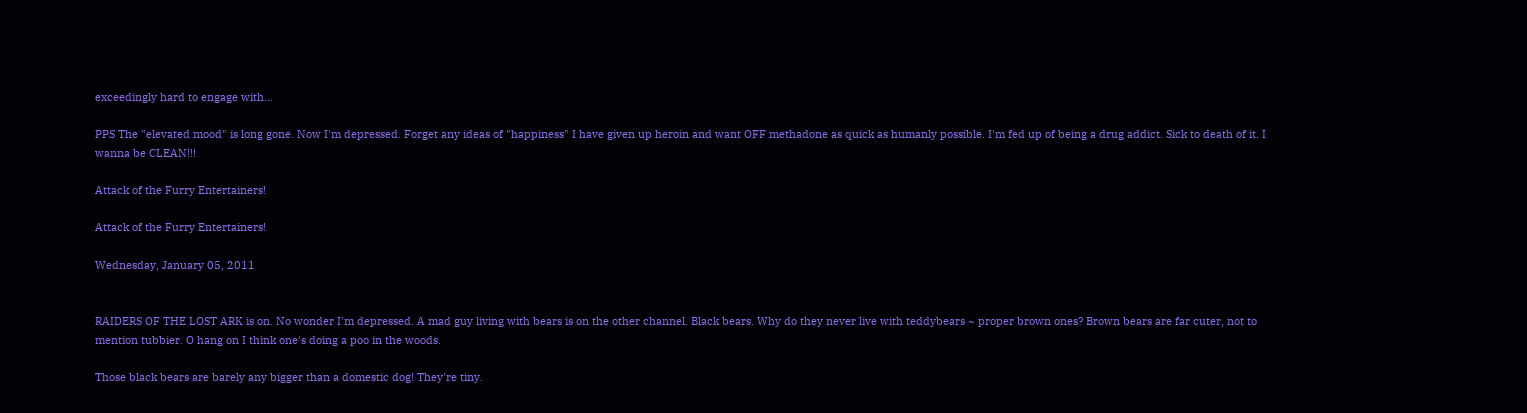exceedingly hard to engage with...

PPS The "elevated mood" is long gone. Now I'm depressed. Forget any ideas of "happiness" I have given up heroin and want OFF methadone as quick as humanly possible. I'm fed up of being a drug addict. Sick to death of it. I wanna be CLEAN!!!

Attack of the Furry Entertainers!

Attack of the Furry Entertainers!

Wednesday, January 05, 2011


RAIDERS OF THE LOST ARK is on. No wonder I'm depressed. A mad guy living with bears is on the other channel. Black bears. Why do they never live with teddybears ~ proper brown ones? Brown bears are far cuter, not to mention tubbier. O hang on I think one's doing a poo in the woods.

Those black bears are barely any bigger than a domestic dog! They're tiny.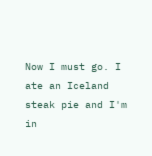Now I must go. I ate an Iceland steak pie and I'm in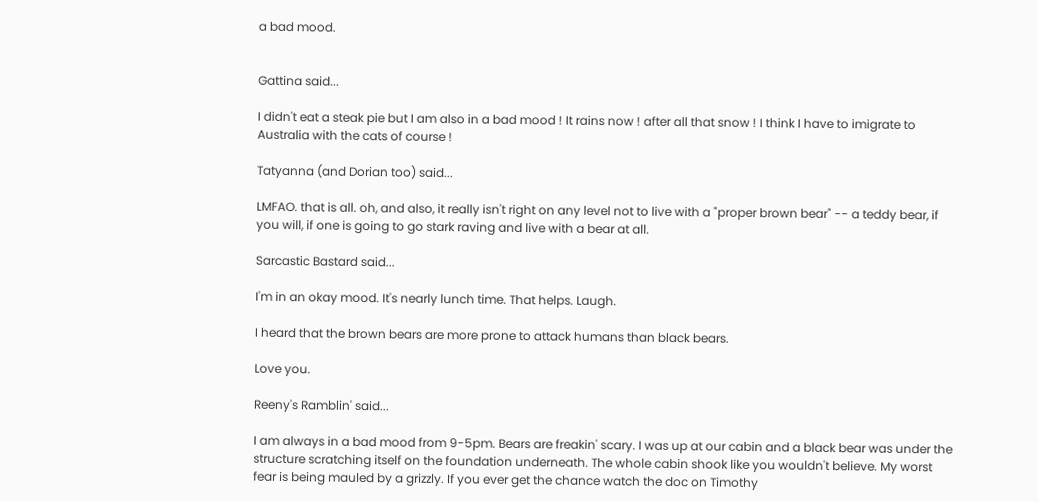a bad mood.


Gattina said...

I didn't eat a steak pie but I am also in a bad mood ! It rains now ! after all that snow ! I think I have to imigrate to Australia with the cats of course !

Tatyanna (and Dorian too) said...

LMFAO. that is all. oh, and also, it really isn't right on any level not to live with a "proper brown bear" -- a teddy bear, if you will, if one is going to go stark raving and live with a bear at all.

Sarcastic Bastard said...

I'm in an okay mood. It's nearly lunch time. That helps. Laugh.

I heard that the brown bears are more prone to attack humans than black bears.

Love you.

Reeny's Ramblin' said...

I am always in a bad mood from 9-5pm. Bears are freakin' scary. I was up at our cabin and a black bear was under the structure scratching itself on the foundation underneath. The whole cabin shook like you wouldn't believe. My worst fear is being mauled by a grizzly. If you ever get the chance watch the doc on Timothy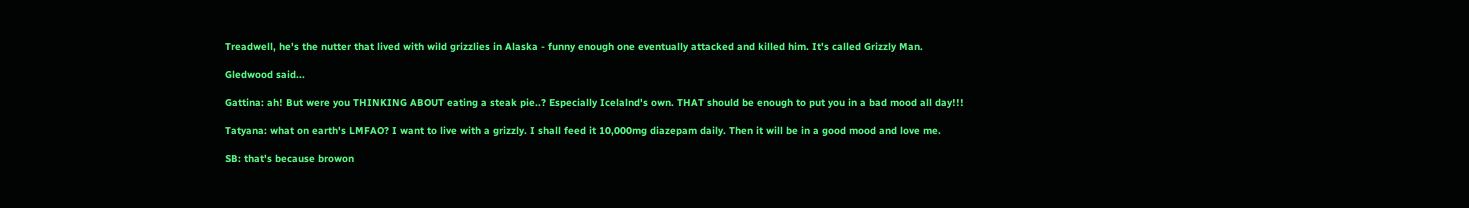Treadwell, he's the nutter that lived with wild grizzlies in Alaska - funny enough one eventually attacked and killed him. It's called Grizzly Man.

Gledwood said...

Gattina: ah! But were you THINKING ABOUT eating a steak pie..? Especially Icelalnd's own. THAT should be enough to put you in a bad mood all day!!!

Tatyana: what on earth's LMFAO? I want to live with a grizzly. I shall feed it 10,000mg diazepam daily. Then it will be in a good mood and love me.

SB: that's because browon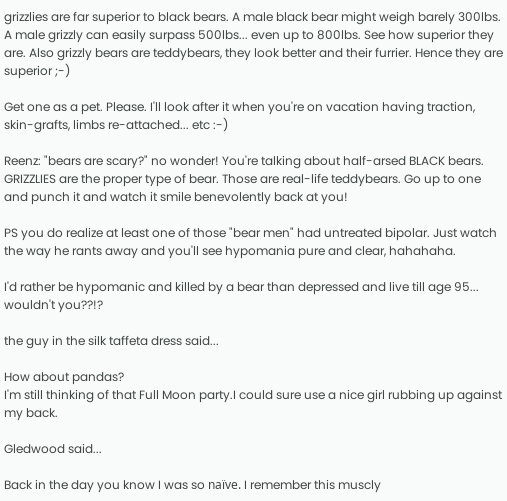grizzlies are far superior to black bears. A male black bear might weigh barely 300lbs. A male grizzly can easily surpass 500lbs... even up to 800lbs. See how superior they are. Also grizzly bears are teddybears, they look better and their furrier. Hence they are superior ;-)

Get one as a pet. Please. I'll look after it when you're on vacation having traction, skin-grafts, limbs re-attached... etc :-)

Reenz: "bears are scary?" no wonder! You're talking about half-arsed BLACK bears. GRIZZLIES are the proper type of bear. Those are real-life teddybears. Go up to one and punch it and watch it smile benevolently back at you!

PS you do realize at least one of those "bear men" had untreated bipolar. Just watch the way he rants away and you'll see hypomania pure and clear, hahahaha.

I'd rather be hypomanic and killed by a bear than depressed and live till age 95... wouldn't you??!?

the guy in the silk taffeta dress said...

How about pandas?
I'm still thinking of that Full Moon party.I could sure use a nice girl rubbing up against my back.

Gledwood said...

Back in the day you know I was so naïve. I remember this muscly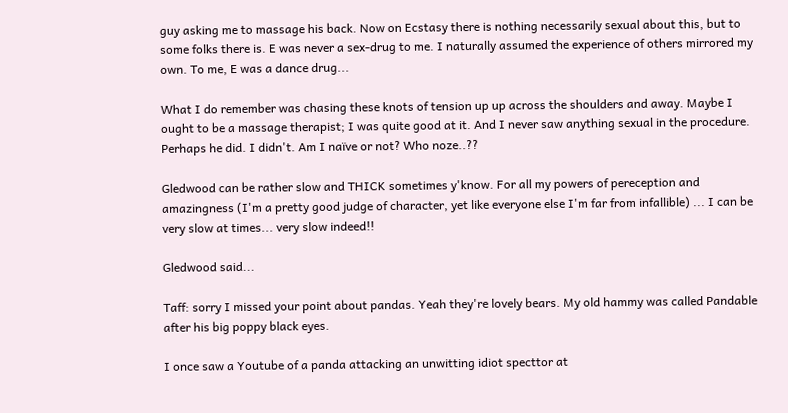guy asking me to massage his back. Now on Ecstasy there is nothing necessarily sexual about this, but to some folks there is. E was never a sex-drug to me. I naturally assumed the experience of others mirrored my own. To me, E was a dance drug...

What I do remember was chasing these knots of tension up up across the shoulders and away. Maybe I ought to be a massage therapist; I was quite good at it. And I never saw anything sexual in the procedure. Perhaps he did. I didn't. Am I naïve or not? Who noze..??

Gledwood can be rather slow and THICK sometimes y'know. For all my powers of pereception and amazingness (I'm a pretty good judge of character, yet like everyone else I'm far from infallible) ... I can be very slow at times... very slow indeed!!

Gledwood said...

Taff: sorry I missed your point about pandas. Yeah they're lovely bears. My old hammy was called Pandable after his big poppy black eyes.

I once saw a Youtube of a panda attacking an unwitting idiot specttor at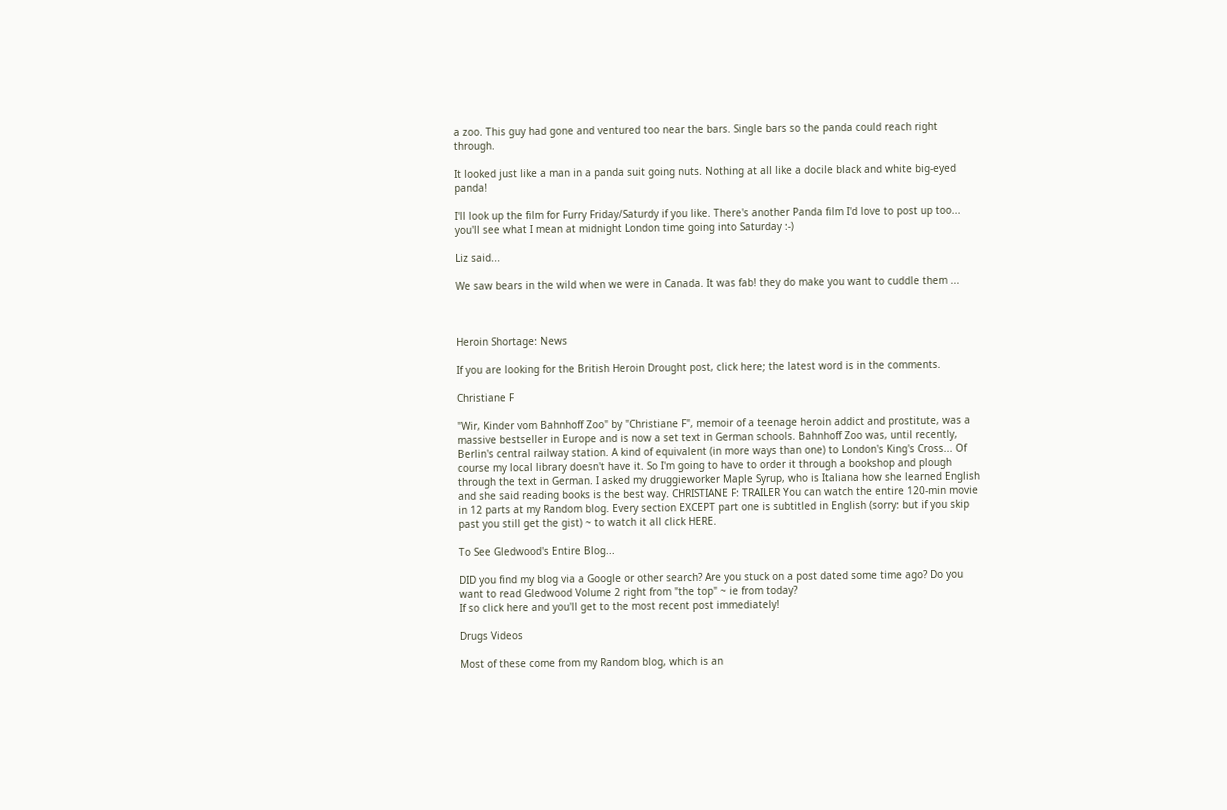a zoo. This guy had gone and ventured too near the bars. Single bars so the panda could reach right through.

It looked just like a man in a panda suit going nuts. Nothing at all like a docile black and white big-eyed panda!

I'll look up the film for Furry Friday/Saturdy if you like. There's another Panda film I'd love to post up too... you'll see what I mean at midnight London time going into Saturday :-)

Liz said...

We saw bears in the wild when we were in Canada. It was fab! they do make you want to cuddle them ...



Heroin Shortage: News

If you are looking for the British Heroin Drought post, click here; the latest word is in the comments.

Christiane F

"Wir, Kinder vom Bahnhoff Zoo" by "Christiane F", memoir of a teenage heroin addict and prostitute, was a massive bestseller in Europe and is now a set text in German schools. Bahnhoff Zoo was, until recently, Berlin's central railway station. A kind of equivalent (in more ways than one) to London's King's Cross... Of course my local library doesn't have it. So I'm going to have to order it through a bookshop and plough through the text in German. I asked my druggieworker Maple Syrup, who is Italiana how she learned English and she said reading books is the best way. CHRISTIANE F: TRAILER You can watch the entire 120-min movie in 12 parts at my Random blog. Every section EXCEPT part one is subtitled in English (sorry: but if you skip past you still get the gist) ~ to watch it all click HERE.

To See Gledwood's Entire Blog...

DID you find my blog via a Google or other search? Are you stuck on a post dated some time ago? Do you want to read Gledwood Volume 2 right from "the top" ~ ie from today?
If so click here and you'll get to the most recent post immediately!

Drugs Videos

Most of these come from my Random blog, which is an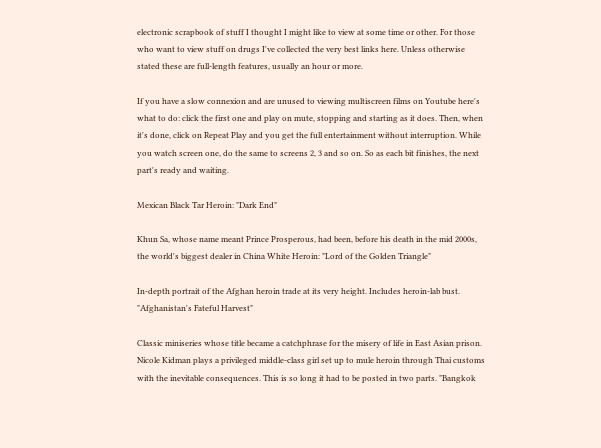electronic scrapbook of stuff I thought I might like to view at some time or other. For those who want to view stuff on drugs I've collected the very best links here. Unless otherwise stated these are full-length features, usually an hour or more.

If you have a slow connexion and are unused to viewing multiscreen films on Youtube here's what to do: click the first one and play on mute, stopping and starting as it does. Then, when it's done, click on Repeat Play and you get the full entertainment without interruption. While you watch screen one, do the same to screens 2, 3 and so on. So as each bit finishes, the next part's ready and waiting.

Mexican Black Tar Heroin: "Dark End"

Khun Sa, whose name meant Prince Prosperous, had been, before his death in the mid 2000s, the world's biggest dealer in China White Heroin: "Lord of the Golden Triangle"

In-depth portrait of the Afghan heroin trade at its very height. Includes heroin-lab bust. "Afghanistan's Fateful Harvest"

Classic miniseries whose title became a catchphrase for the misery of life in East Asian prison. Nicole Kidman plays a privileged middle-class girl set up to mule heroin through Thai customs with the inevitable consequences. This is so long it had to be posted in two parts. "Bangkok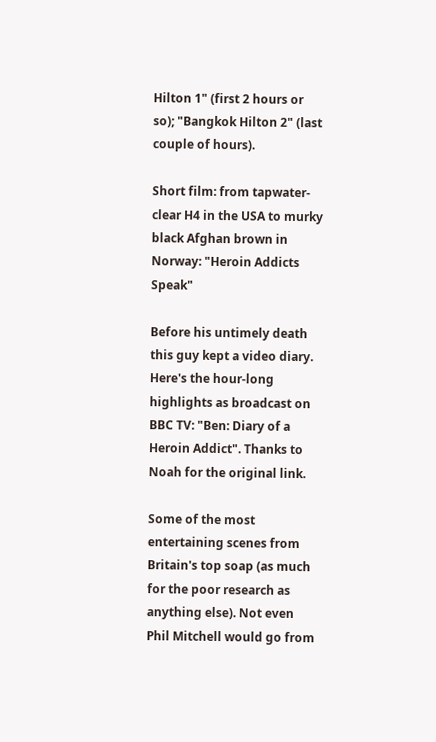Hilton 1" (first 2 hours or so); "Bangkok Hilton 2" (last couple of hours).

Short film: from tapwater-clear H4 in the USA to murky black Afghan brown in Norway: "Heroin Addicts Speak"

Before his untimely death this guy kept a video diary. Here's the hour-long highlights as broadcast on BBC TV: "Ben: Diary of a Heroin Addict". Thanks to Noah for the original link.

Some of the most entertaining scenes from Britain's top soap (as much for the poor research as anything else). Not even Phil Mitchell would go from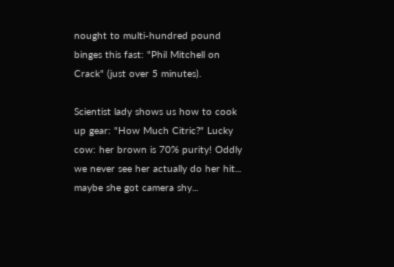nought to multi-hundred pound binges this fast: "Phil Mitchell on Crack" (just over 5 minutes).

Scientist lady shows us how to cook up gear: "How Much Citric?" Lucky cow: her brown is 70% purity! Oddly we never see her actually do her hit... maybe she got camera shy...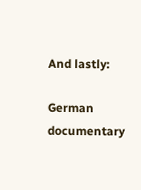And lastly:

German documentary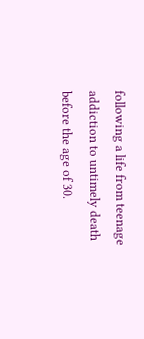following a life from teenage addiction to untimely death before the age of 30.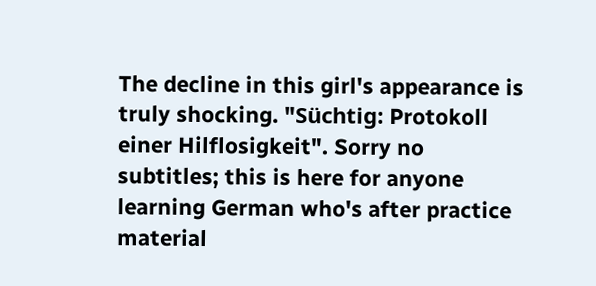The decline in this girl's appearance is truly shocking. "Süchtig: Protokoll einer Hilflosigkeit". Sorry no subtitles; this is here for anyone learning German who's after practice material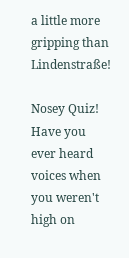a little more gripping than Lindenstraße!

Nosey Quiz! Have you ever heard voices when you weren't high on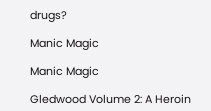drugs?

Manic Magic

Manic Magic

Gledwood Volume 2: A Heroin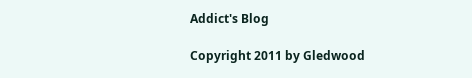Addict's Blog

Copyright 2011 by Gledwood